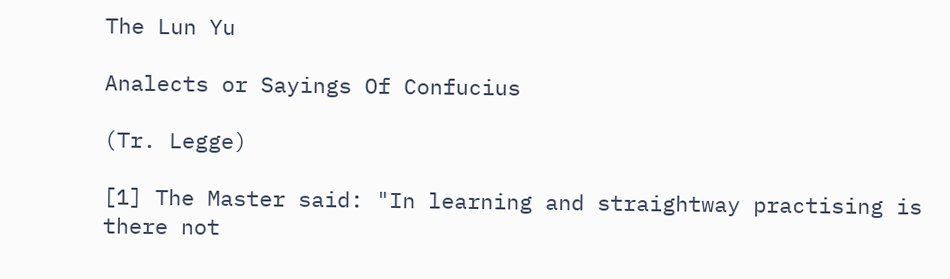The Lun Yu

Analects or Sayings Of Confucius

(Tr. Legge)

[1] The Master said: "In learning and straightway practising is there not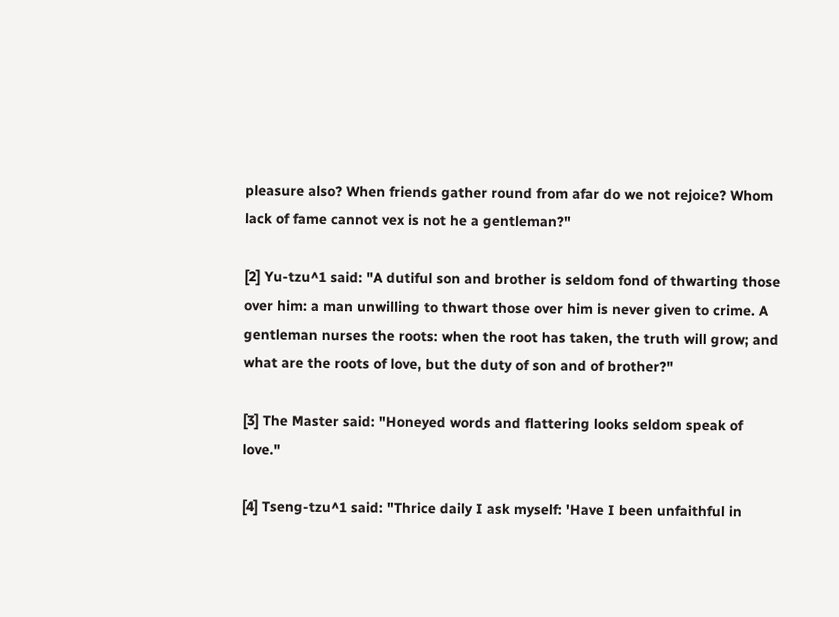pleasure also? When friends gather round from afar do we not rejoice? Whom lack of fame cannot vex is not he a gentleman?"

[2] Yu-tzu^1 said: "A dutiful son and brother is seldom fond of thwarting those over him: a man unwilling to thwart those over him is never given to crime. A gentleman nurses the roots: when the root has taken, the truth will grow; and what are the roots of love, but the duty of son and of brother?"

[3] The Master said: "Honeyed words and flattering looks seldom speak of love."

[4] Tseng-tzu^1 said: "Thrice daily I ask myself: 'Have I been unfaithful in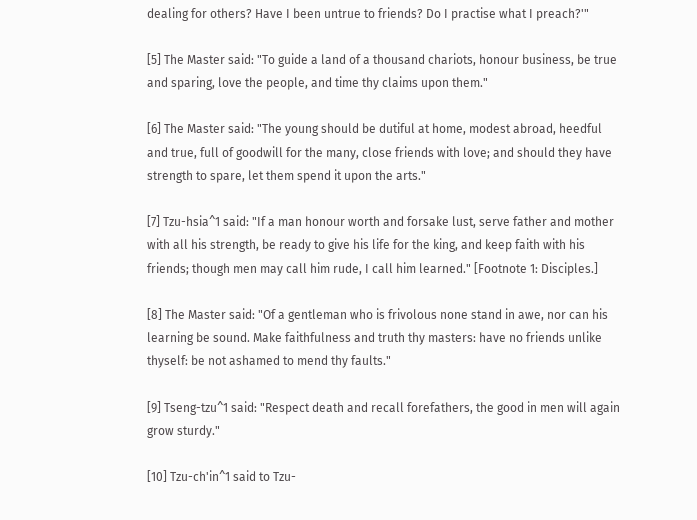dealing for others? Have I been untrue to friends? Do I practise what I preach?'"

[5] The Master said: "To guide a land of a thousand chariots, honour business, be true and sparing, love the people, and time thy claims upon them."

[6] The Master said: "The young should be dutiful at home, modest abroad, heedful and true, full of goodwill for the many, close friends with love; and should they have strength to spare, let them spend it upon the arts."

[7] Tzu-hsia^1 said: "If a man honour worth and forsake lust, serve father and mother with all his strength, be ready to give his life for the king, and keep faith with his friends; though men may call him rude, I call him learned." [Footnote 1: Disciples.]

[8] The Master said: "Of a gentleman who is frivolous none stand in awe, nor can his learning be sound. Make faithfulness and truth thy masters: have no friends unlike thyself: be not ashamed to mend thy faults."

[9] Tseng-tzu^1 said: "Respect death and recall forefathers, the good in men will again grow sturdy."

[10] Tzu-ch'in^1 said to Tzu-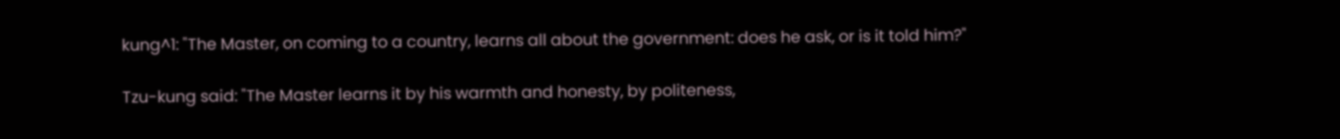kung^1: "The Master, on coming to a country, learns all about the government: does he ask, or is it told him?"

Tzu-kung said: "The Master learns it by his warmth and honesty, by politeness,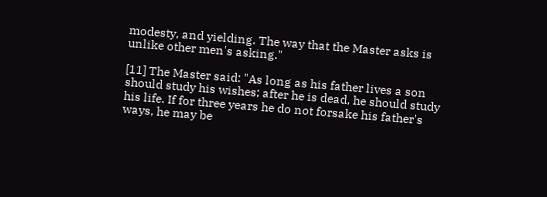modesty, and yielding. The way that the Master asks is unlike other men's asking."

[11] The Master said: "As long as his father lives a son should study his wishes; after he is dead, he should study his life. If for three years he do not forsake his father's ways, he may be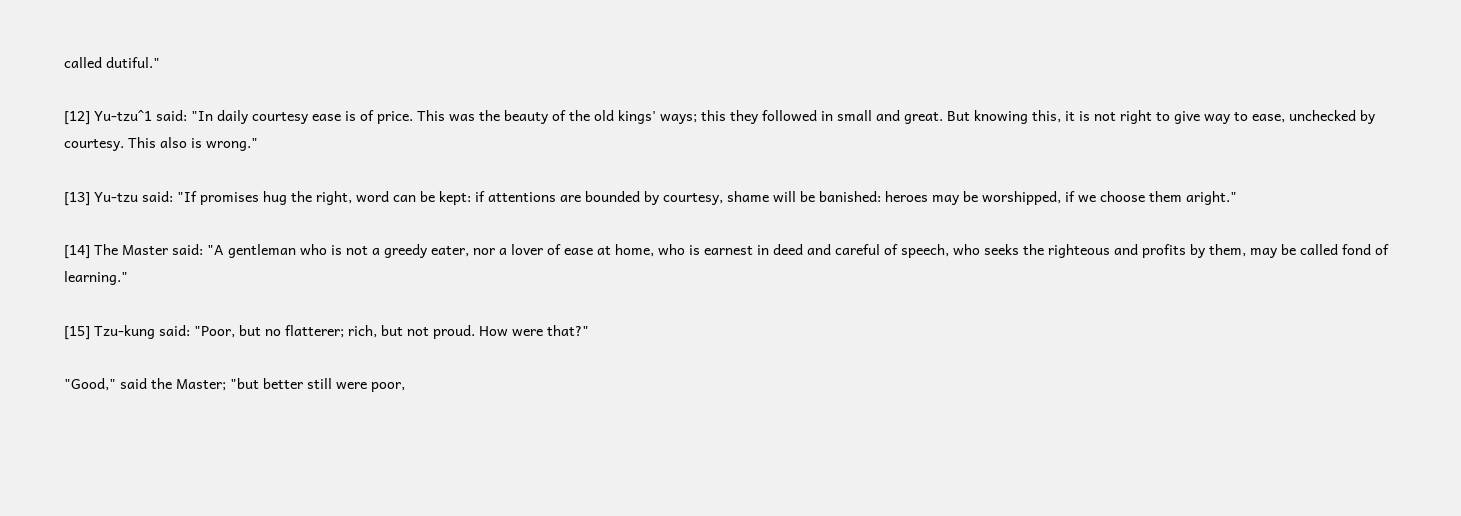called dutiful."

[12] Yu-tzu^1 said: "In daily courtesy ease is of price. This was the beauty of the old kings' ways; this they followed in small and great. But knowing this, it is not right to give way to ease, unchecked by courtesy. This also is wrong."

[13] Yu-tzu said: "If promises hug the right, word can be kept: if attentions are bounded by courtesy, shame will be banished: heroes may be worshipped, if we choose them aright."

[14] The Master said: "A gentleman who is not a greedy eater, nor a lover of ease at home, who is earnest in deed and careful of speech, who seeks the righteous and profits by them, may be called fond of learning."

[15] Tzu-kung said: "Poor, but no flatterer; rich, but not proud. How were that?"

"Good," said the Master; "but better still were poor,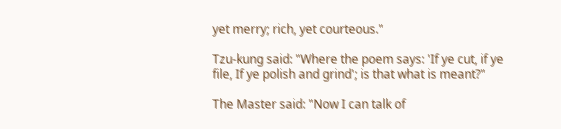yet merry; rich, yet courteous."

Tzu-kung said: "Where the poem says: 'If ye cut, if ye file, If ye polish and grind'; is that what is meant?"

The Master said: "Now I can talk of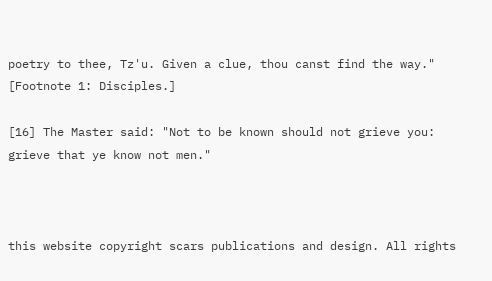poetry to thee, Tz'u. Given a clue, thou canst find the way." [Footnote 1: Disciples.]

[16] The Master said: "Not to be known should not grieve you: grieve that ye know not men."



this website copyright scars publications and design. All rights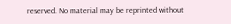reserved. No material may be reprinted without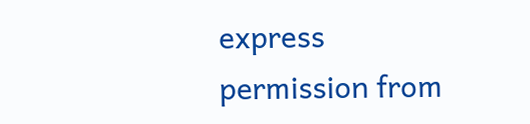express permission from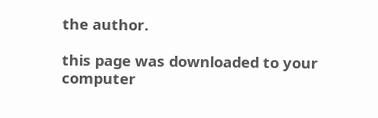the author.

this page was downloaded to your computer